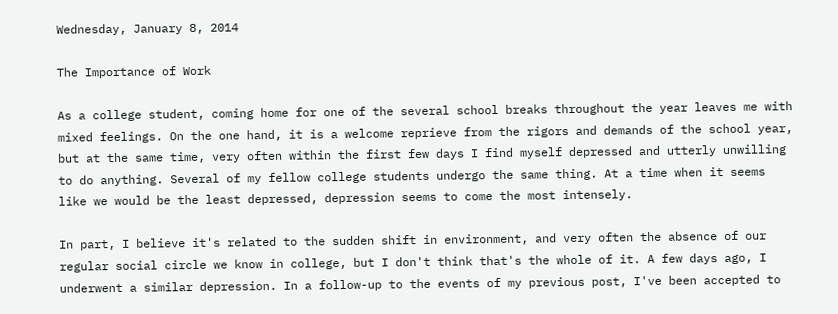Wednesday, January 8, 2014

The Importance of Work

As a college student, coming home for one of the several school breaks throughout the year leaves me with mixed feelings. On the one hand, it is a welcome reprieve from the rigors and demands of the school year, but at the same time, very often within the first few days I find myself depressed and utterly unwilling to do anything. Several of my fellow college students undergo the same thing. At a time when it seems like we would be the least depressed, depression seems to come the most intensely.

In part, I believe it's related to the sudden shift in environment, and very often the absence of our regular social circle we know in college, but I don't think that's the whole of it. A few days ago, I underwent a similar depression. In a follow-up to the events of my previous post, I've been accepted to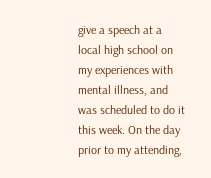give a speech at a local high school on my experiences with mental illness, and was scheduled to do it this week. On the day prior to my attending,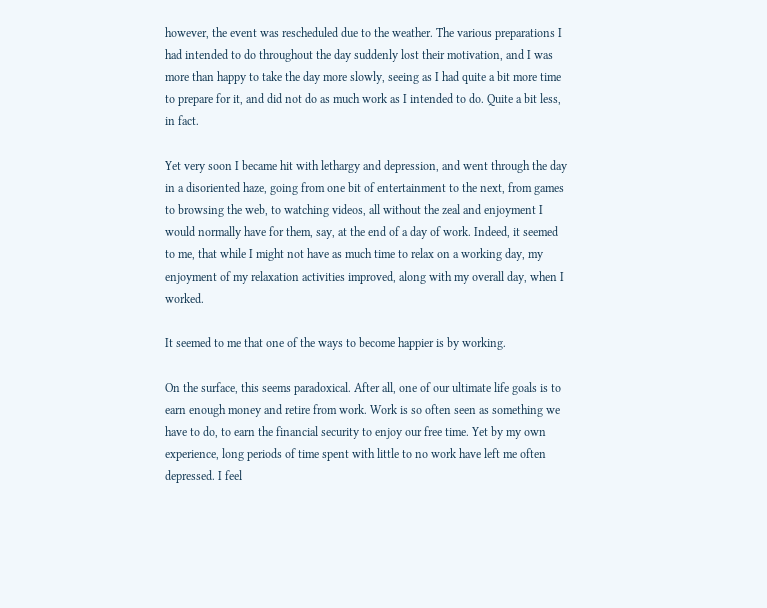however, the event was rescheduled due to the weather. The various preparations I had intended to do throughout the day suddenly lost their motivation, and I was more than happy to take the day more slowly, seeing as I had quite a bit more time to prepare for it, and did not do as much work as I intended to do. Quite a bit less, in fact.

Yet very soon I became hit with lethargy and depression, and went through the day in a disoriented haze, going from one bit of entertainment to the next, from games to browsing the web, to watching videos, all without the zeal and enjoyment I would normally have for them, say, at the end of a day of work. Indeed, it seemed to me, that while I might not have as much time to relax on a working day, my enjoyment of my relaxation activities improved, along with my overall day, when I worked.

It seemed to me that one of the ways to become happier is by working.

On the surface, this seems paradoxical. After all, one of our ultimate life goals is to earn enough money and retire from work. Work is so often seen as something we have to do, to earn the financial security to enjoy our free time. Yet by my own experience, long periods of time spent with little to no work have left me often depressed. I feel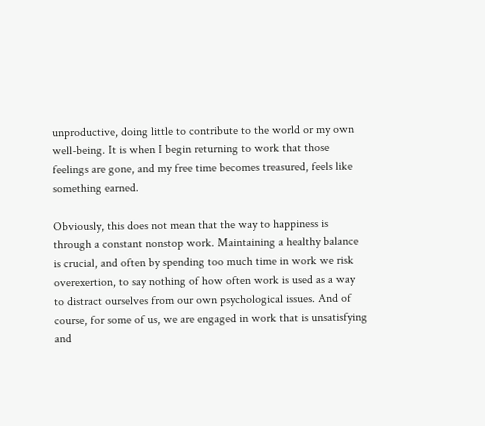unproductive, doing little to contribute to the world or my own well-being. It is when I begin returning to work that those feelings are gone, and my free time becomes treasured, feels like something earned.

Obviously, this does not mean that the way to happiness is through a constant nonstop work. Maintaining a healthy balance is crucial, and often by spending too much time in work we risk overexertion, to say nothing of how often work is used as a way to distract ourselves from our own psychological issues. And of course, for some of us, we are engaged in work that is unsatisfying and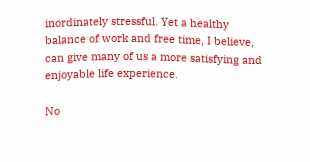inordinately stressful. Yet a healthy balance of work and free time, I believe, can give many of us a more satisfying and enjoyable life experience.

No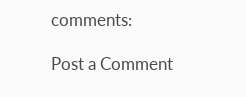comments:

Post a Comment